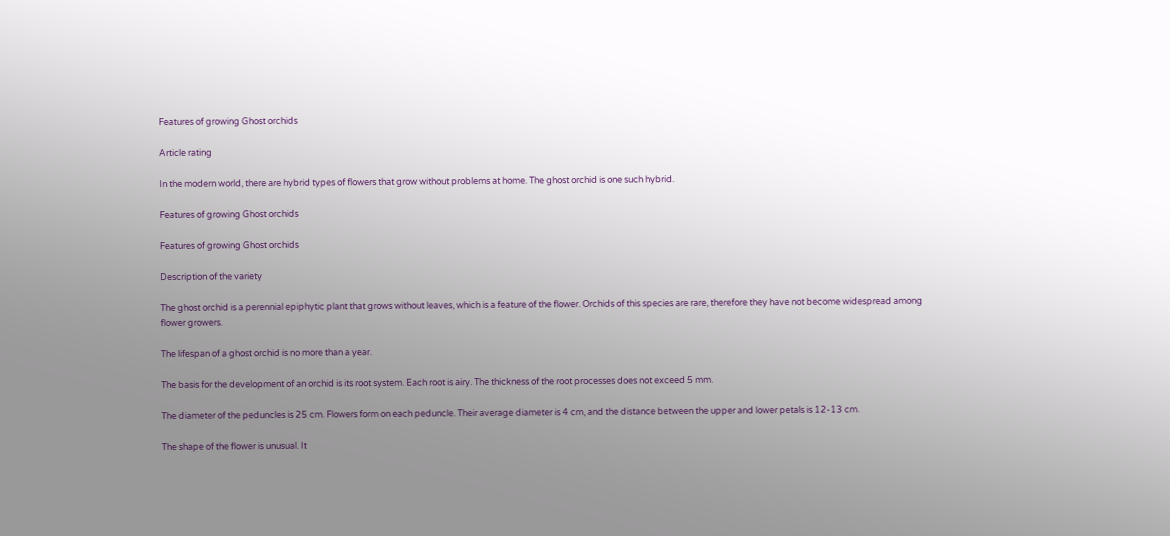Features of growing Ghost orchids

Article rating

In the modern world, there are hybrid types of flowers that grow without problems at home. The ghost orchid is one such hybrid.

Features of growing Ghost orchids

Features of growing Ghost orchids

Description of the variety

The ghost orchid is a perennial epiphytic plant that grows without leaves, which is a feature of the flower. Orchids of this species are rare, therefore they have not become widespread among flower growers.

The lifespan of a ghost orchid is no more than a year.

The basis for the development of an orchid is its root system. Each root is airy. The thickness of the root processes does not exceed 5 mm.

The diameter of the peduncles is 25 cm. Flowers form on each peduncle. Their average diameter is 4 cm, and the distance between the upper and lower petals is 12-13 cm.

The shape of the flower is unusual. It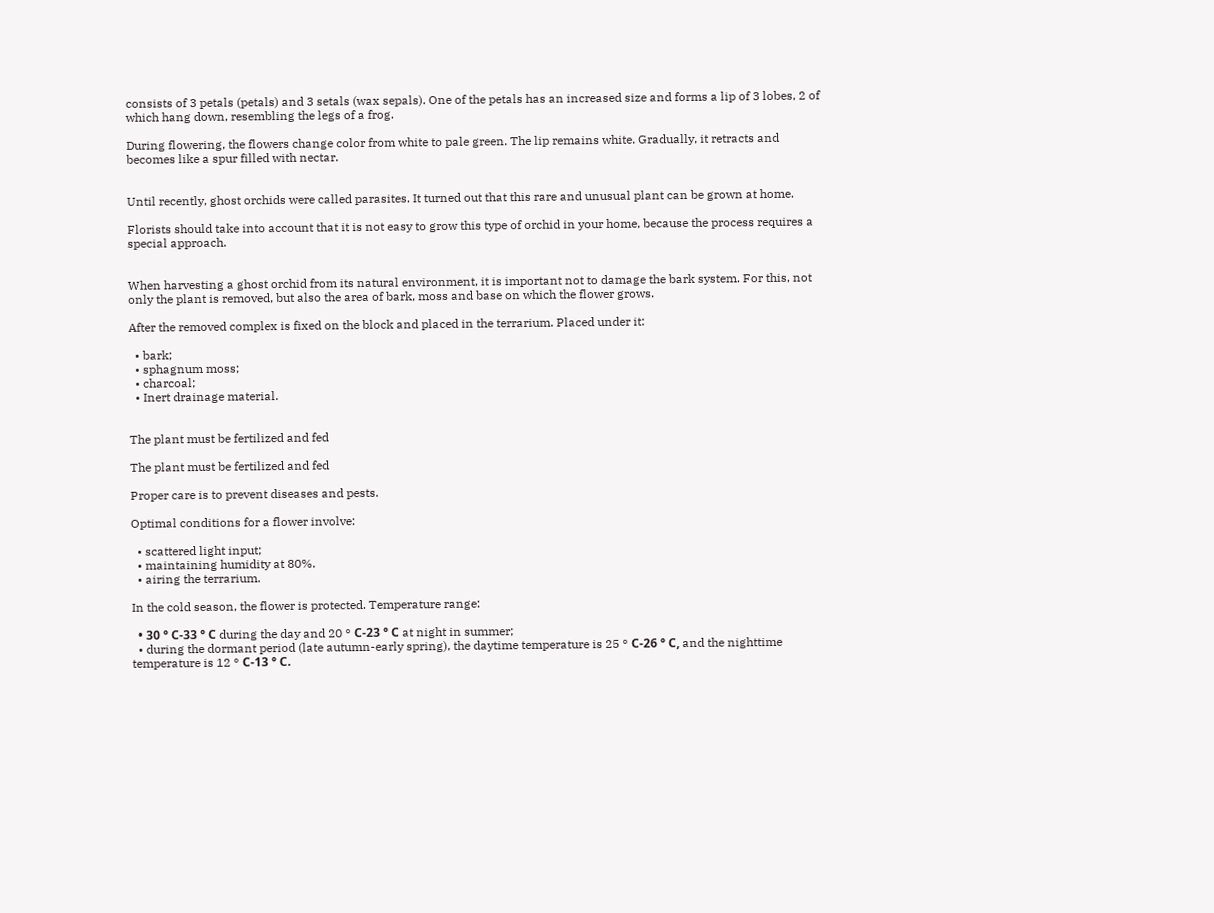consists of 3 petals (petals) and 3 setals (wax sepals). One of the petals has an increased size and forms a lip of 3 lobes, 2 of which hang down, resembling the legs of a frog.

During flowering, the flowers change color from white to pale green. The lip remains white. Gradually, it retracts and becomes like a spur filled with nectar.


Until recently, ghost orchids were called parasites. It turned out that this rare and unusual plant can be grown at home.

Florists should take into account that it is not easy to grow this type of orchid in your home, because the process requires a special approach.


When harvesting a ghost orchid from its natural environment, it is important not to damage the bark system. For this, not only the plant is removed, but also the area of bark, moss and base on which the flower grows.

After the removed complex is fixed on the block and placed in the terrarium. Placed under it:

  • bark;
  • sphagnum moss;
  • charcoal;
  • Inert drainage material.


The plant must be fertilized and fed

The plant must be fertilized and fed

Proper care is to prevent diseases and pests.

Optimal conditions for a flower involve:

  • scattered light input;
  • maintaining humidity at 80%.
  • airing the terrarium.

In the cold season, the flower is protected. Temperature range:

  • 30 ° С-33 ° С during the day and 20 ° С-23 ° С at night in summer;
  • during the dormant period (late autumn-early spring), the daytime temperature is 25 ° С-26 ° С, and the nighttime temperature is 12 ° С-13 ° С.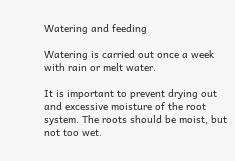Watering and feeding

Watering is carried out once a week with rain or melt water.

It is important to prevent drying out and excessive moisture of the root system. The roots should be moist, but not too wet.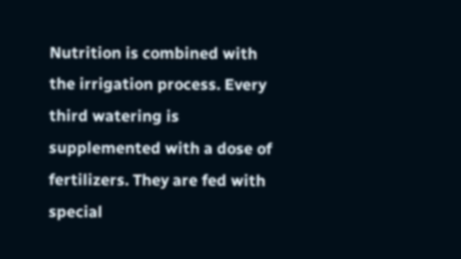Nutrition is combined with the irrigation process. Every third watering is supplemented with a dose of fertilizers. They are fed with special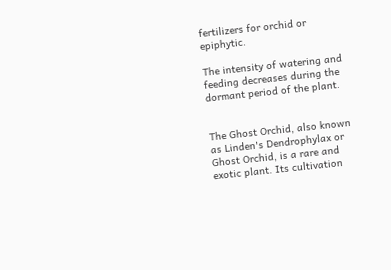fertilizers for orchid or epiphytic.

The intensity of watering and feeding decreases during the dormant period of the plant.


The Ghost Orchid, also known as Linden's Dendrophylax or Ghost Orchid, is a rare and exotic plant. Its cultivation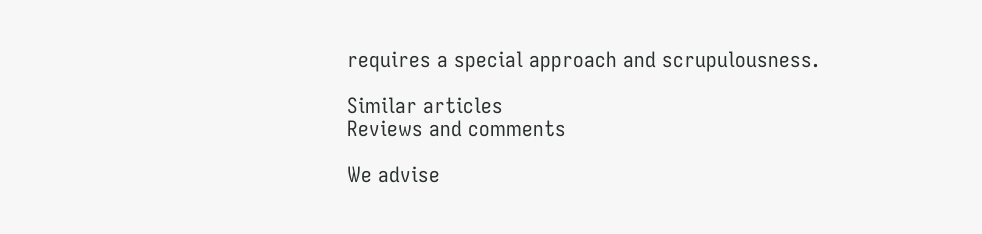requires a special approach and scrupulousness.

Similar articles
Reviews and comments

We advise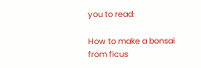you to read:

How to make a bonsai from ficus